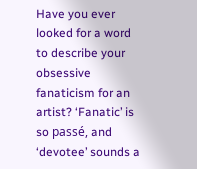Have you ever looked for a word to describe your obsessive fanaticism for an artist? ‘Fanatic’ is so passé, and ‘devotee’ sounds a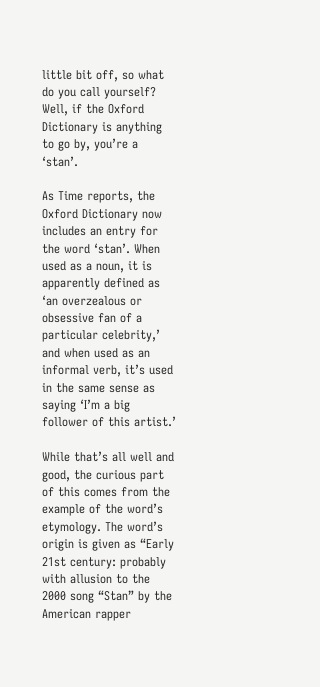little bit off, so what do you call yourself? Well, if the Oxford Dictionary is anything to go by, you’re a ‘stan’.

As Time reports, the Oxford Dictionary now includes an entry for the word ‘stan’. When used as a noun, it is apparently defined as ‘an overzealous or obsessive fan of a particular celebrity,’ and when used as an informal verb, it’s used in the same sense as saying ‘I’m a big follower of this artist.’

While that’s all well and good, the curious part of this comes from the example of the word’s etymology. The word’s origin is given as “Early 21st century: probably with allusion to the 2000 song “Stan” by the American rapper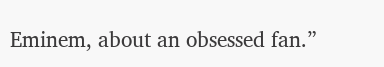Eminem, about an obsessed fan.”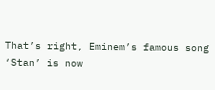That’s right, Eminem’s famous song ‘Stan’ is now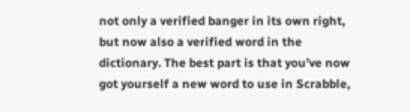not only a verified banger in its own right, but now also a verified word in the dictionary. The best part is that you’ve now got yourself a new word to use in Scrabble,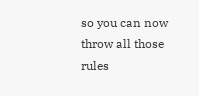so you can now throw all those rules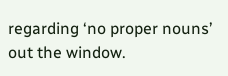regarding ‘no proper nouns’ out the window.